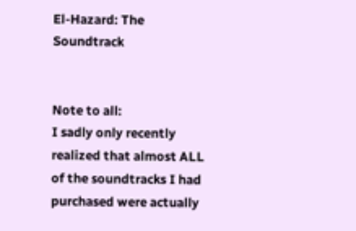El-Hazard: The Soundtrack


Note to all:
I sadly only recently realized that almost ALL of the soundtracks I had purchased were actually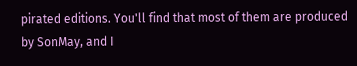pirated editions. You'll find that most of them are produced by SonMay, and I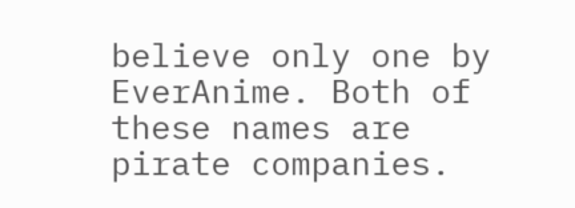believe only one by EverAnime. Both of these names are pirate companies.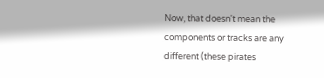Now, that doesn't mean the components or tracks are any different (these pirates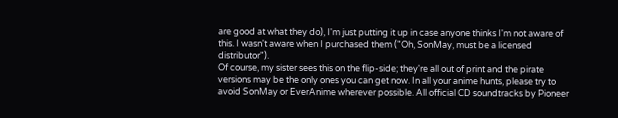are good at what they do), I'm just putting it up in case anyone thinks I'm not aware of this. I wasn't aware when I purchased them ("Oh, SonMay, must be a licensed distributor").
Of course, my sister sees this on the flip-side; they're all out of print and the pirate versions may be the only ones you can get now. In all your anime hunts, please try to avoid SonMay or EverAnime wherever possible. All official CD soundtracks by Pioneer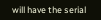will have the serial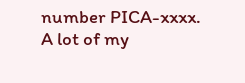number PICA-xxxx. A lot of my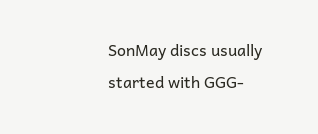SonMay discs usually started with GGG-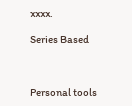xxxx.

Series Based



Personal tools